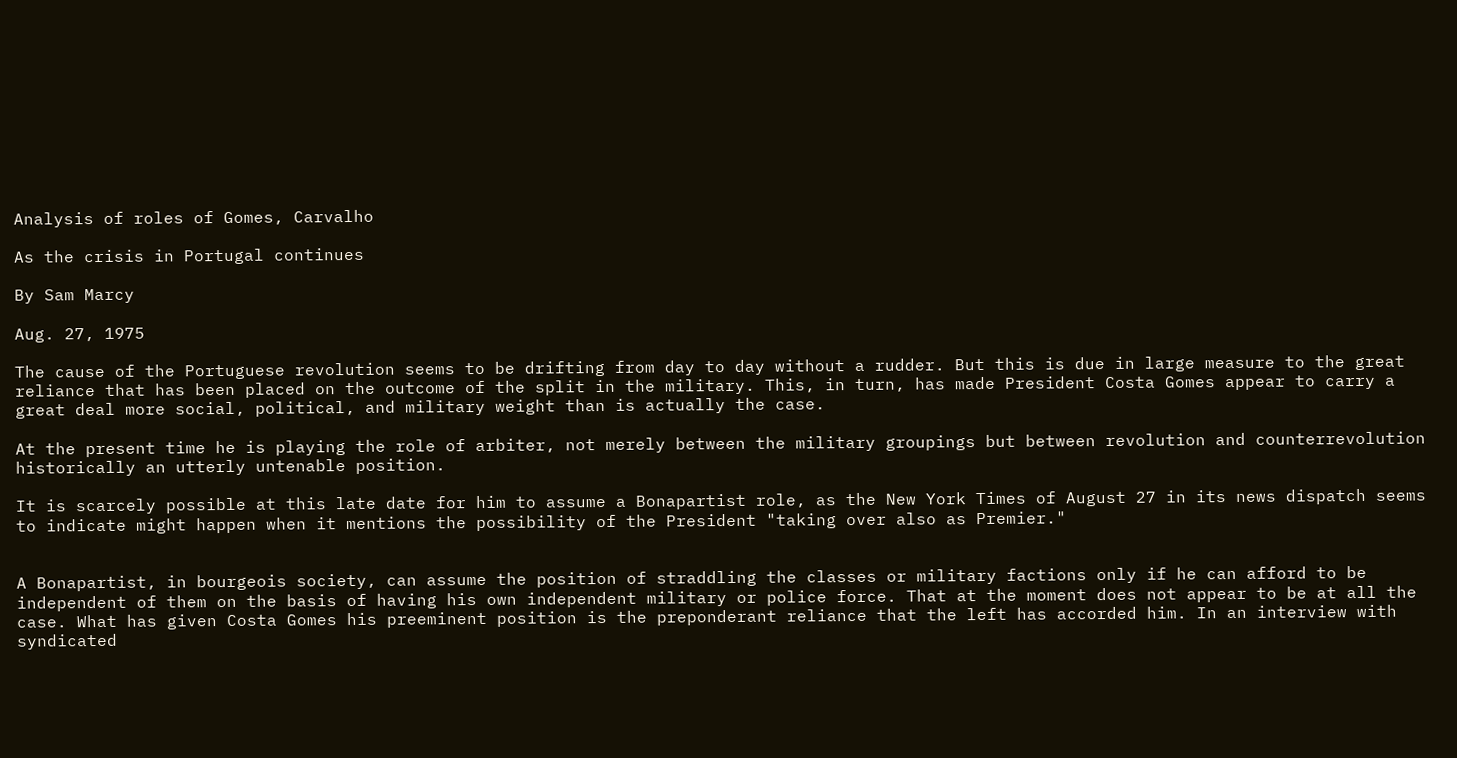Analysis of roles of Gomes, Carvalho

As the crisis in Portugal continues

By Sam Marcy

Aug. 27, 1975

The cause of the Portuguese revolution seems to be drifting from day to day without a rudder. But this is due in large measure to the great reliance that has been placed on the outcome of the split in the military. This, in turn, has made President Costa Gomes appear to carry a great deal more social, political, and military weight than is actually the case.

At the present time he is playing the role of arbiter, not merely between the military groupings but between revolution and counterrevolution historically an utterly untenable position.

It is scarcely possible at this late date for him to assume a Bonapartist role, as the New York Times of August 27 in its news dispatch seems to indicate might happen when it mentions the possibility of the President "taking over also as Premier."


A Bonapartist, in bourgeois society, can assume the position of straddling the classes or military factions only if he can afford to be independent of them on the basis of having his own independent military or police force. That at the moment does not appear to be at all the case. What has given Costa Gomes his preeminent position is the preponderant reliance that the left has accorded him. In an interview with syndicated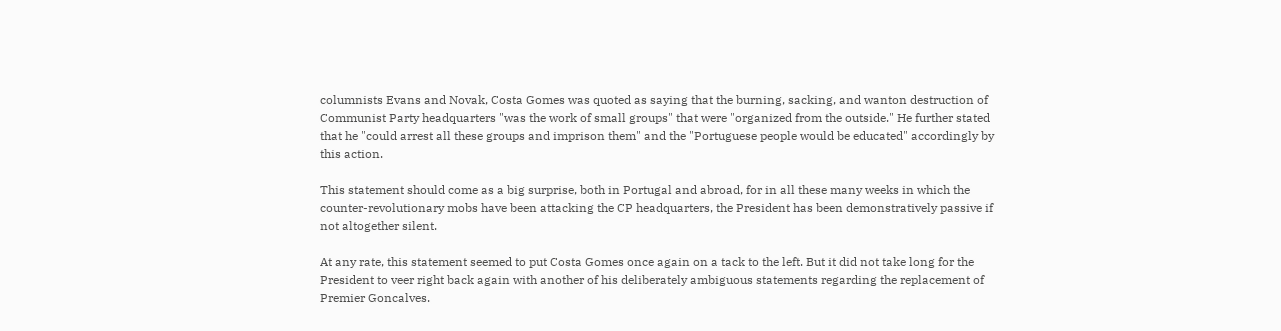columnists Evans and Novak, Costa Gomes was quoted as saying that the burning, sacking, and wanton destruction of Communist Party headquarters "was the work of small groups" that were "organized from the outside." He further stated that he "could arrest all these groups and imprison them" and the "Portuguese people would be educated" accordingly by this action.

This statement should come as a big surprise, both in Portugal and abroad, for in all these many weeks in which the counter-revolutionary mobs have been attacking the CP headquarters, the President has been demonstratively passive if not altogether silent.

At any rate, this statement seemed to put Costa Gomes once again on a tack to the left. But it did not take long for the President to veer right back again with another of his deliberately ambiguous statements regarding the replacement of Premier Goncalves.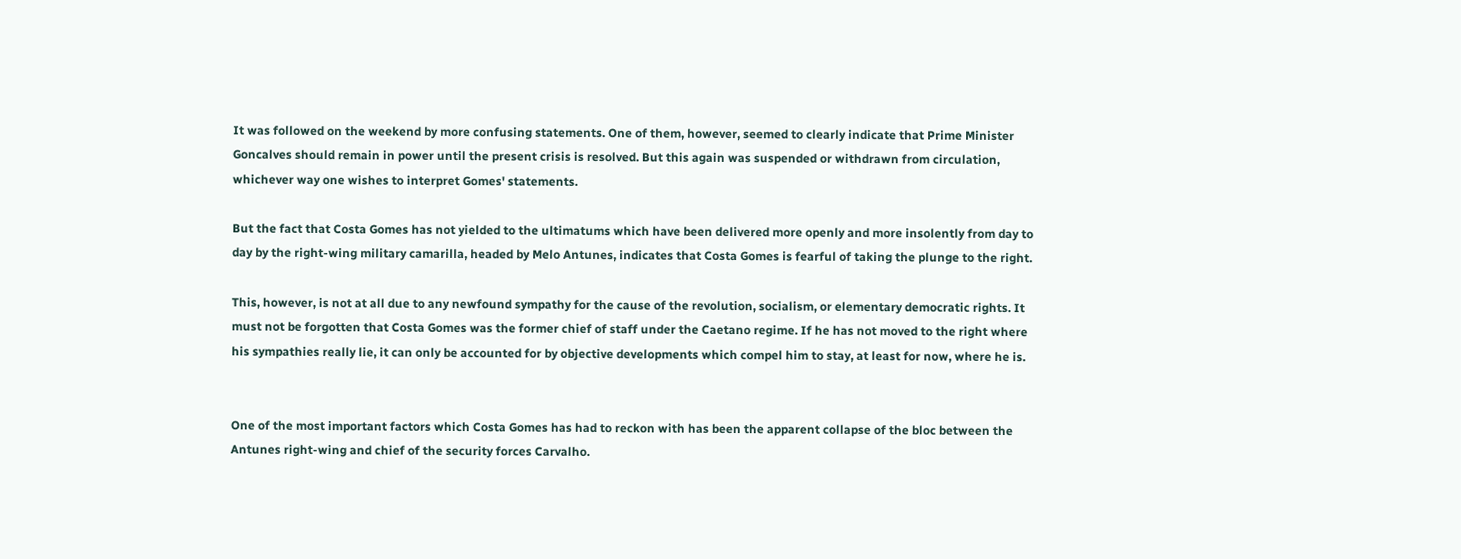It was followed on the weekend by more confusing statements. One of them, however, seemed to clearly indicate that Prime Minister Goncalves should remain in power until the present crisis is resolved. But this again was suspended or withdrawn from circulation, whichever way one wishes to interpret Gomes' statements.

But the fact that Costa Gomes has not yielded to the ultimatums which have been delivered more openly and more insolently from day to day by the right-wing military camarilla, headed by Melo Antunes, indicates that Costa Gomes is fearful of taking the plunge to the right.

This, however, is not at all due to any newfound sympathy for the cause of the revolution, socialism, or elementary democratic rights. It must not be forgotten that Costa Gomes was the former chief of staff under the Caetano regime. If he has not moved to the right where his sympathies really lie, it can only be accounted for by objective developments which compel him to stay, at least for now, where he is.


One of the most important factors which Costa Gomes has had to reckon with has been the apparent collapse of the bloc between the Antunes right-wing and chief of the security forces Carvalho.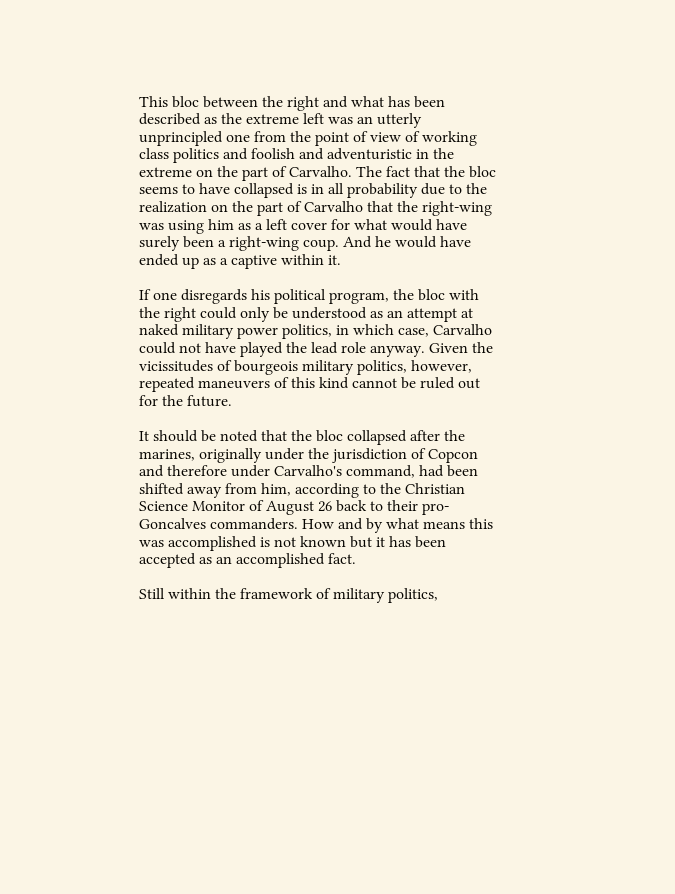This bloc between the right and what has been described as the extreme left was an utterly unprincipled one from the point of view of working class politics and foolish and adventuristic in the extreme on the part of Carvalho. The fact that the bloc seems to have collapsed is in all probability due to the realization on the part of Carvalho that the right-wing was using him as a left cover for what would have surely been a right-wing coup. And he would have ended up as a captive within it.

If one disregards his political program, the bloc with the right could only be understood as an attempt at naked military power politics, in which case, Carvalho could not have played the lead role anyway. Given the vicissitudes of bourgeois military politics, however, repeated maneuvers of this kind cannot be ruled out for the future.

It should be noted that the bloc collapsed after the marines, originally under the jurisdiction of Copcon and therefore under Carvalho's command, had been shifted away from him, according to the Christian Science Monitor of August 26 back to their pro-Goncalves commanders. How and by what means this was accomplished is not known but it has been accepted as an accomplished fact.

Still within the framework of military politics,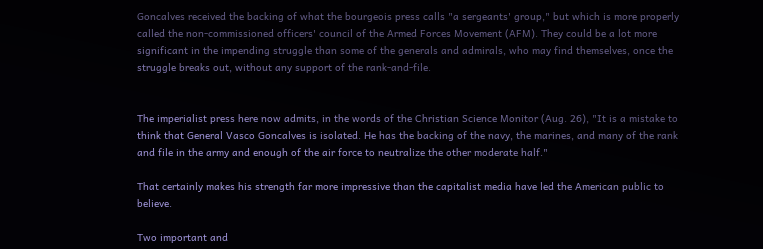Goncalves received the backing of what the bourgeois press calls "a sergeants' group," but which is more properly called the non-commissioned officers' council of the Armed Forces Movement (AFM). They could be a lot more significant in the impending struggle than some of the generals and admirals, who may find themselves, once the struggle breaks out, without any support of the rank-and-file.


The imperialist press here now admits, in the words of the Christian Science Monitor (Aug. 26), "It is a mistake to think that General Vasco Goncalves is isolated. He has the backing of the navy, the marines, and many of the rank and file in the army and enough of the air force to neutralize the other moderate half."

That certainly makes his strength far more impressive than the capitalist media have led the American public to believe.

Two important and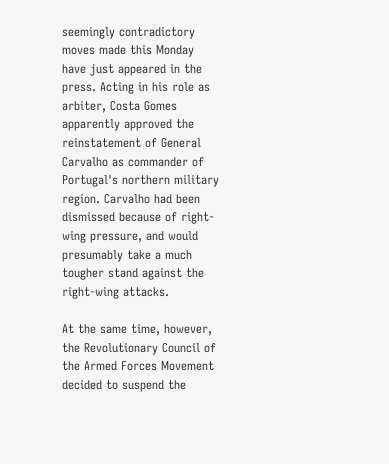seemingly contradictory moves made this Monday have just appeared in the press. Acting in his role as arbiter, Costa Gomes apparently approved the reinstatement of General Carvalho as commander of Portugal's northern military region. Carvalho had been dismissed because of right-wing pressure, and would presumably take a much tougher stand against the right-wing attacks.

At the same time, however, the Revolutionary Council of the Armed Forces Movement decided to suspend the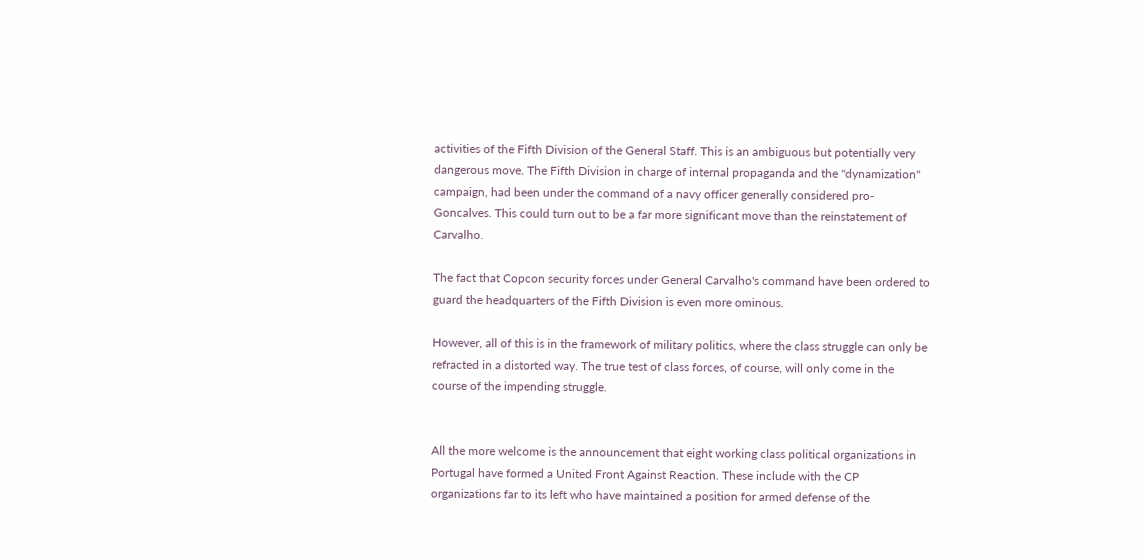activities of the Fifth Division of the General Staff. This is an ambiguous but potentially very dangerous move. The Fifth Division in charge of internal propaganda and the "dynamization" campaign, had been under the command of a navy officer generally considered pro-Goncalves. This could turn out to be a far more significant move than the reinstatement of Carvalho.

The fact that Copcon security forces under General Carvalho's command have been ordered to guard the headquarters of the Fifth Division is even more ominous.

However, all of this is in the framework of military politics, where the class struggle can only be refracted in a distorted way. The true test of class forces, of course, will only come in the course of the impending struggle.


All the more welcome is the announcement that eight working class political organizations in Portugal have formed a United Front Against Reaction. These include with the CP organizations far to its left who have maintained a position for armed defense of the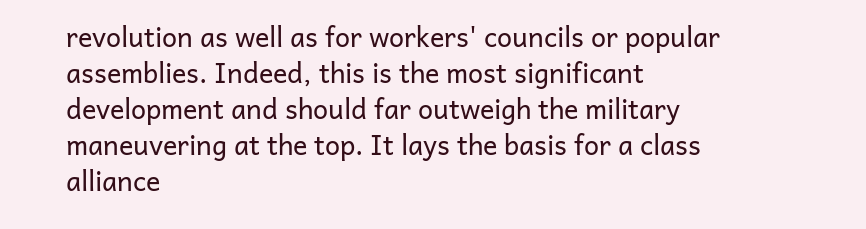revolution as well as for workers' councils or popular assemblies. Indeed, this is the most significant development and should far outweigh the military maneuvering at the top. It lays the basis for a class alliance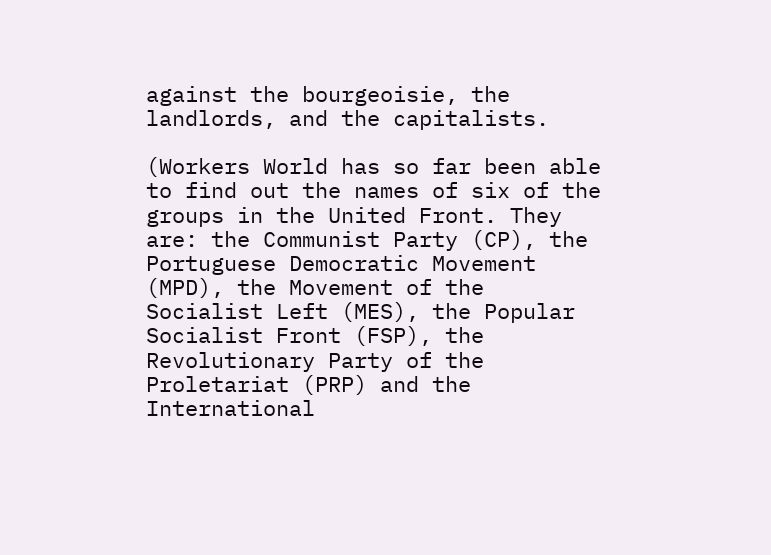against the bourgeoisie, the landlords, and the capitalists.

(Workers World has so far been able to find out the names of six of the groups in the United Front. They are: the Communist Party (CP), the Portuguese Democratic Movement (MPD), the Movement of the Socialist Left (MES), the Popular Socialist Front (FSP), the Revolutionary Party of the Proletariat (PRP) and the International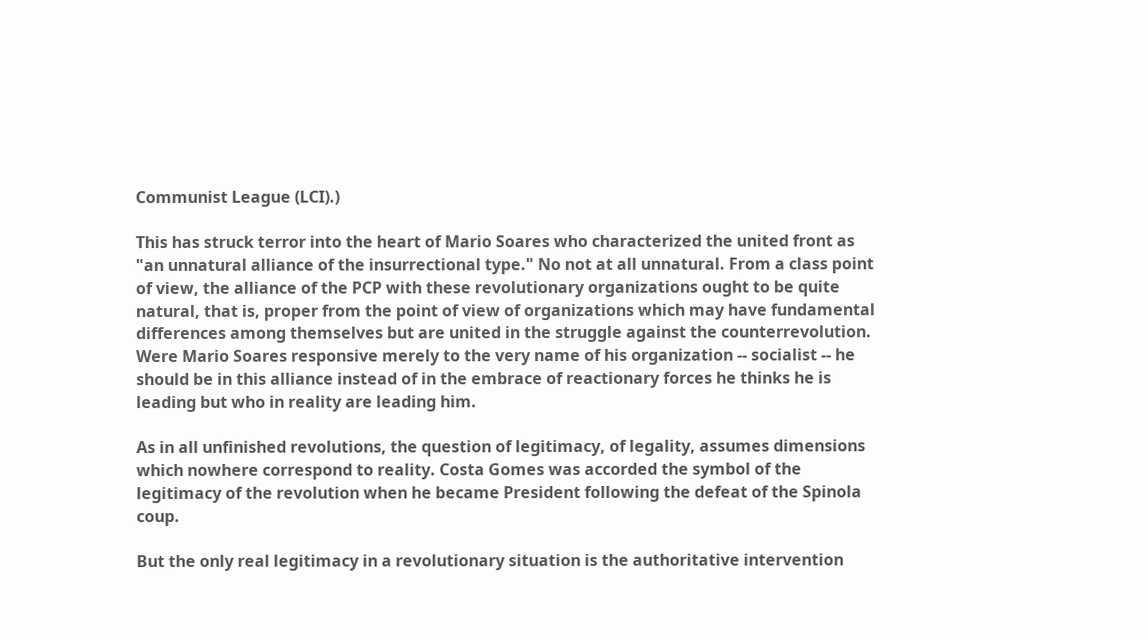Communist League (LCI).)

This has struck terror into the heart of Mario Soares who characterized the united front as "an unnatural alliance of the insurrectional type." No not at all unnatural. From a class point of view, the alliance of the PCP with these revolutionary organizations ought to be quite natural, that is, proper from the point of view of organizations which may have fundamental differences among themselves but are united in the struggle against the counterrevolution. Were Mario Soares responsive merely to the very name of his organization -- socialist -- he should be in this alliance instead of in the embrace of reactionary forces he thinks he is leading but who in reality are leading him.

As in all unfinished revolutions, the question of legitimacy, of legality, assumes dimensions which nowhere correspond to reality. Costa Gomes was accorded the symbol of the legitimacy of the revolution when he became President following the defeat of the Spinola coup.

But the only real legitimacy in a revolutionary situation is the authoritative intervention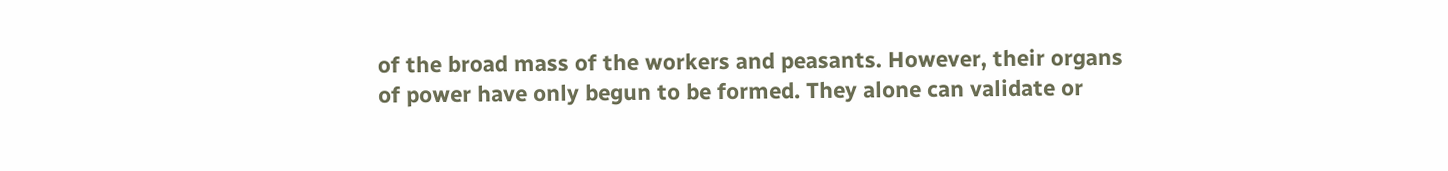of the broad mass of the workers and peasants. However, their organs of power have only begun to be formed. They alone can validate or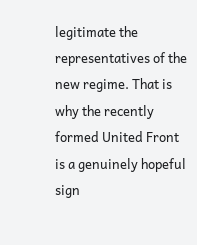legitimate the representatives of the new regime. That is why the recently formed United Front is a genuinely hopeful sign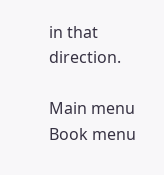in that direction.

Main menu Book menu